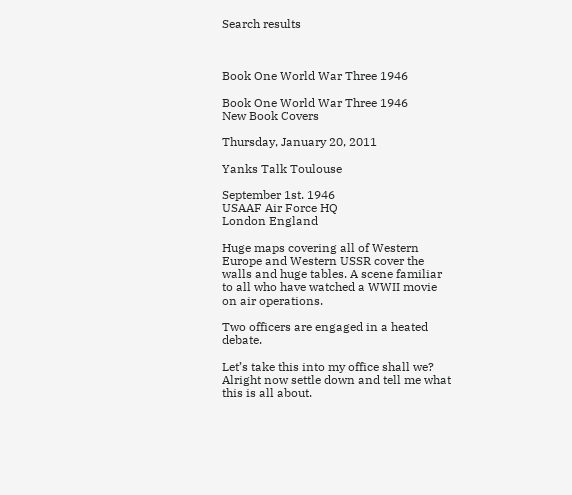Search results



Book One World War Three 1946

Book One World War Three 1946
New Book Covers

Thursday, January 20, 2011

Yanks Talk Toulouse

September 1st. 1946
USAAF Air Force HQ
London England

Huge maps covering all of Western Europe and Western USSR cover the walls and huge tables. A scene familiar to all who have watched a WWII movie on air operations.

Two officers are engaged in a heated debate.

Let’s take this into my office shall we? Alright now settle down and tell me what this is all about.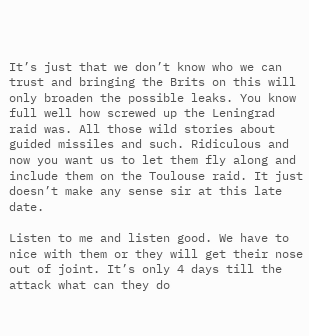It’s just that we don’t know who we can trust and bringing the Brits on this will only broaden the possible leaks. You know full well how screwed up the Leningrad raid was. All those wild stories about guided missiles and such. Ridiculous and now you want us to let them fly along and include them on the Toulouse raid. It just doesn’t make any sense sir at this late date.

Listen to me and listen good. We have to nice with them or they will get their nose out of joint. It’s only 4 days till the attack what can they do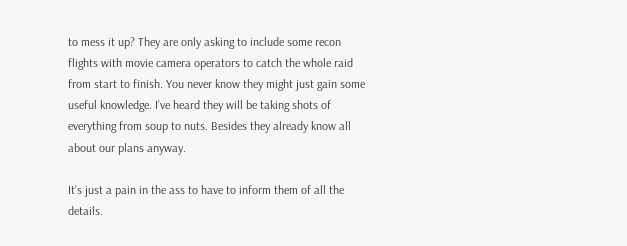to mess it up? They are only asking to include some recon flights with movie camera operators to catch the whole raid from start to finish. You never know they might just gain some useful knowledge. I’ve heard they will be taking shots of everything from soup to nuts. Besides they already know all about our plans anyway.

It’s just a pain in the ass to have to inform them of all the details.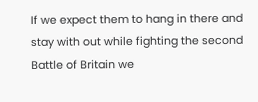If we expect them to hang in there and stay with out while fighting the second Battle of Britain we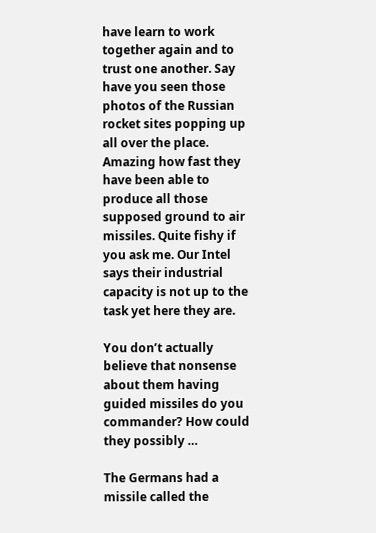have learn to work together again and to trust one another. Say have you seen those photos of the Russian rocket sites popping up all over the place. Amazing how fast they have been able to produce all those supposed ground to air missiles. Quite fishy if you ask me. Our Intel says their industrial capacity is not up to the task yet here they are.

You don’t actually believe that nonsense about them having guided missiles do you commander? How could they possibly …

The Germans had a missile called the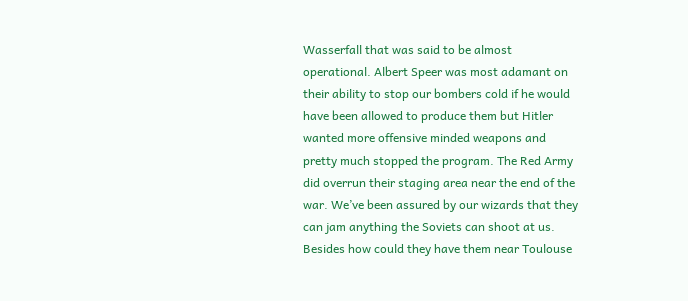Wasserfall that was said to be almost operational. Albert Speer was most adamant on their ability to stop our bombers cold if he would have been allowed to produce them but Hitler wanted more offensive minded weapons and pretty much stopped the program. The Red Army did overrun their staging area near the end of the war. We’ve been assured by our wizards that they can jam anything the Soviets can shoot at us. Besides how could they have them near Toulouse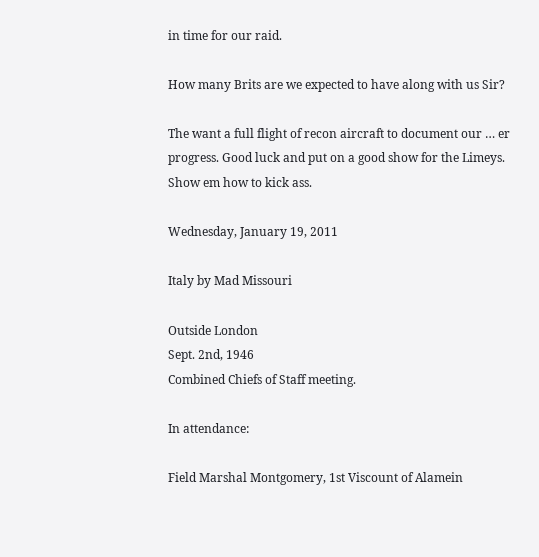in time for our raid.

How many Brits are we expected to have along with us Sir?

The want a full flight of recon aircraft to document our … er progress. Good luck and put on a good show for the Limeys. Show em how to kick ass.

Wednesday, January 19, 2011

Italy by Mad Missouri

Outside London
Sept. 2nd, 1946
Combined Chiefs of Staff meeting.

In attendance:

Field Marshal Montgomery, 1st Viscount of Alamein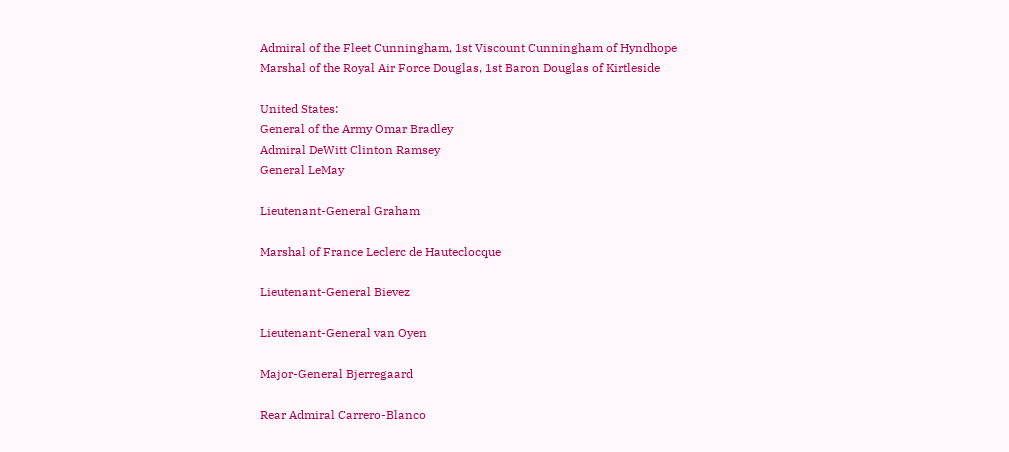Admiral of the Fleet Cunningham, 1st Viscount Cunningham of Hyndhope
Marshal of the Royal Air Force Douglas, 1st Baron Douglas of Kirtleside

United States:
General of the Army Omar Bradley
Admiral DeWitt Clinton Ramsey
General LeMay

Lieutenant-General Graham

Marshal of France Leclerc de Hauteclocque

Lieutenant-General Bievez

Lieutenant-General van Oyen

Major-General Bjerregaard

Rear Admiral Carrero-Blanco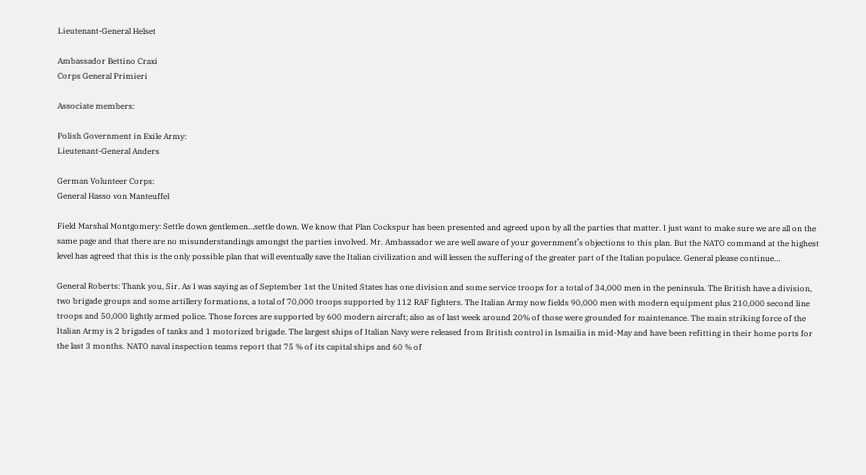Lieutenant-General Helset

Ambassador Bettino Craxi
Corps General Primieri

Associate members:

Polish Government in Exile Army:
Lieutenant-General Anders

German Volunteer Corps:
General Hasso von Manteuffel

Field Marshal Montgomery: Settle down gentlemen…settle down. We know that Plan Cockspur has been presented and agreed upon by all the parties that matter. I just want to make sure we are all on the same page and that there are no misunderstandings amongst the parties involved. Mr. Ambassador we are well aware of your government’s objections to this plan. But the NATO command at the highest level has agreed that this is the only possible plan that will eventually save the Italian civilization and will lessen the suffering of the greater part of the Italian populace. General please continue…

General Roberts: Thank you, Sir. As I was saying as of September 1st the United States has one division and some service troops for a total of 34,000 men in the peninsula. The British have a division, two brigade groups and some artillery formations, a total of 70,000 troops supported by 112 RAF fighters. The Italian Army now fields 90,000 men with modern equipment plus 210,000 second line troops and 50,000 lightly armed police. Those forces are supported by 600 modern aircraft; also as of last week around 20% of those were grounded for maintenance. The main striking force of the Italian Army is 2 brigades of tanks and 1 motorized brigade. The largest ships of Italian Navy were released from British control in Ismailia in mid-May and have been refitting in their home ports for the last 3 months. NATO naval inspection teams report that 75 % of its capital ships and 60 % of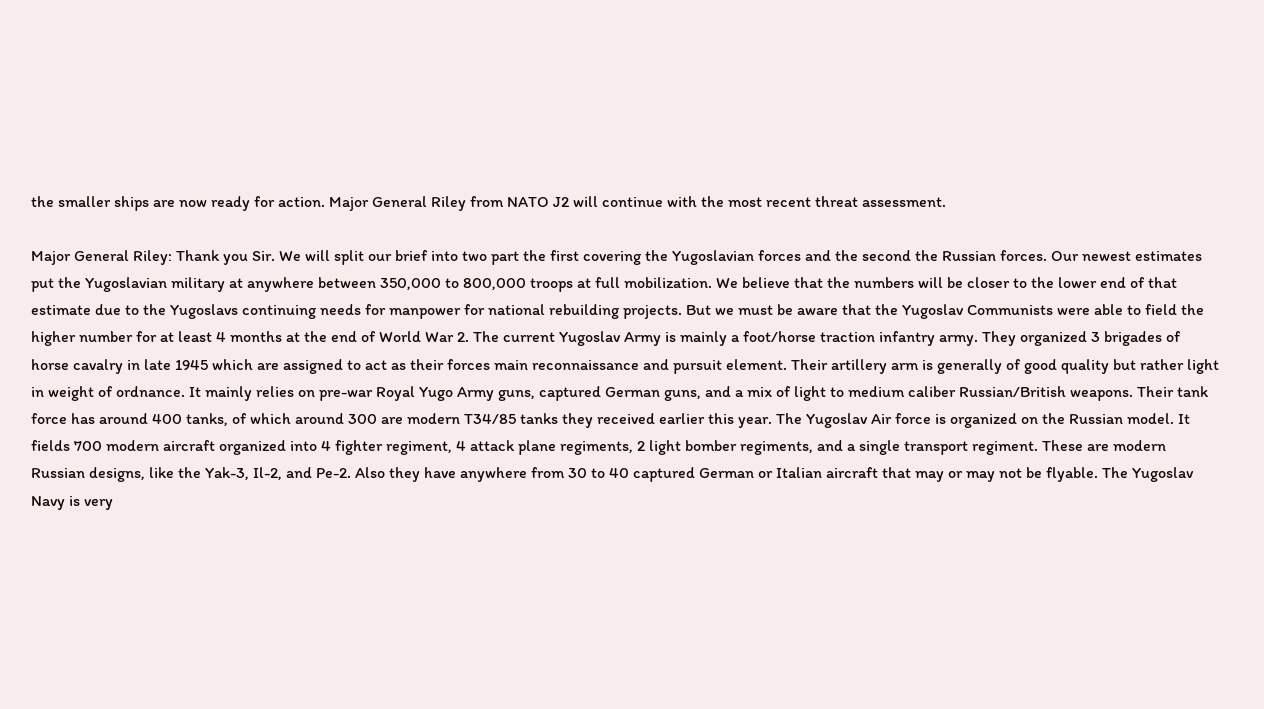the smaller ships are now ready for action. Major General Riley from NATO J2 will continue with the most recent threat assessment.

Major General Riley: Thank you Sir. We will split our brief into two part the first covering the Yugoslavian forces and the second the Russian forces. Our newest estimates put the Yugoslavian military at anywhere between 350,000 to 800,000 troops at full mobilization. We believe that the numbers will be closer to the lower end of that estimate due to the Yugoslavs continuing needs for manpower for national rebuilding projects. But we must be aware that the Yugoslav Communists were able to field the higher number for at least 4 months at the end of World War 2. The current Yugoslav Army is mainly a foot/horse traction infantry army. They organized 3 brigades of horse cavalry in late 1945 which are assigned to act as their forces main reconnaissance and pursuit element. Their artillery arm is generally of good quality but rather light in weight of ordnance. It mainly relies on pre-war Royal Yugo Army guns, captured German guns, and a mix of light to medium caliber Russian/British weapons. Their tank force has around 400 tanks, of which around 300 are modern T34/85 tanks they received earlier this year. The Yugoslav Air force is organized on the Russian model. It fields 700 modern aircraft organized into 4 fighter regiment, 4 attack plane regiments, 2 light bomber regiments, and a single transport regiment. These are modern Russian designs, like the Yak-3, Il-2, and Pe-2. Also they have anywhere from 30 to 40 captured German or Italian aircraft that may or may not be flyable. The Yugoslav Navy is very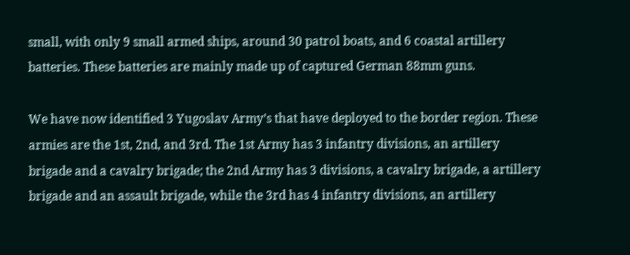small, with only 9 small armed ships, around 30 patrol boats, and 6 coastal artillery batteries. These batteries are mainly made up of captured German 88mm guns.

We have now identified 3 Yugoslav Army’s that have deployed to the border region. These armies are the 1st, 2nd, and 3rd. The 1st Army has 3 infantry divisions, an artillery brigade and a cavalry brigade; the 2nd Army has 3 divisions, a cavalry brigade, a artillery brigade and an assault brigade, while the 3rd has 4 infantry divisions, an artillery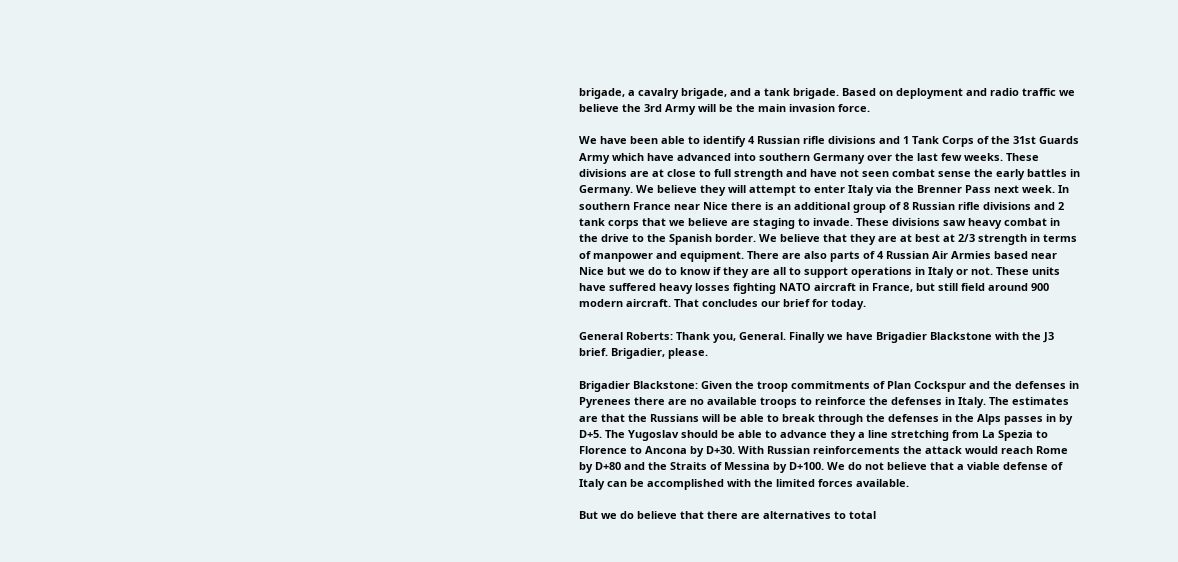brigade, a cavalry brigade, and a tank brigade. Based on deployment and radio traffic we believe the 3rd Army will be the main invasion force.

We have been able to identify 4 Russian rifle divisions and 1 Tank Corps of the 31st Guards Army which have advanced into southern Germany over the last few weeks. These divisions are at close to full strength and have not seen combat sense the early battles in Germany. We believe they will attempt to enter Italy via the Brenner Pass next week. In southern France near Nice there is an additional group of 8 Russian rifle divisions and 2 tank corps that we believe are staging to invade. These divisions saw heavy combat in the drive to the Spanish border. We believe that they are at best at 2/3 strength in terms of manpower and equipment. There are also parts of 4 Russian Air Armies based near Nice but we do to know if they are all to support operations in Italy or not. These units have suffered heavy losses fighting NATO aircraft in France, but still field around 900 modern aircraft. That concludes our brief for today.

General Roberts: Thank you, General. Finally we have Brigadier Blackstone with the J3 brief. Brigadier, please.

Brigadier Blackstone: Given the troop commitments of Plan Cockspur and the defenses in Pyrenees there are no available troops to reinforce the defenses in Italy. The estimates are that the Russians will be able to break through the defenses in the Alps passes in by D+5. The Yugoslav should be able to advance they a line stretching from La Spezia to Florence to Ancona by D+30. With Russian reinforcements the attack would reach Rome by D+80 and the Straits of Messina by D+100. We do not believe that a viable defense of Italy can be accomplished with the limited forces available.

But we do believe that there are alternatives to total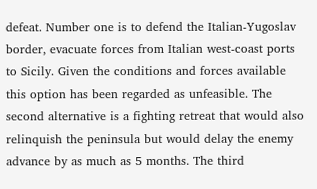defeat. Number one is to defend the Italian-Yugoslav border, evacuate forces from Italian west-coast ports to Sicily. Given the conditions and forces available this option has been regarded as unfeasible. The second alternative is a fighting retreat that would also relinquish the peninsula but would delay the enemy advance by as much as 5 months. The third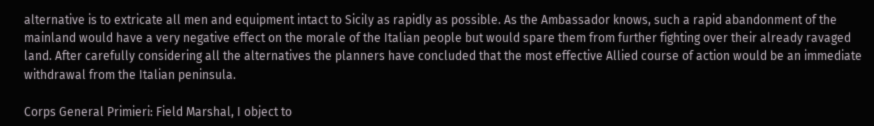alternative is to extricate all men and equipment intact to Sicily as rapidly as possible. As the Ambassador knows, such a rapid abandonment of the mainland would have a very negative effect on the morale of the Italian people but would spare them from further fighting over their already ravaged land. After carefully considering all the alternatives the planners have concluded that the most effective Allied course of action would be an immediate withdrawal from the Italian peninsula.

Corps General Primieri: Field Marshal, I object to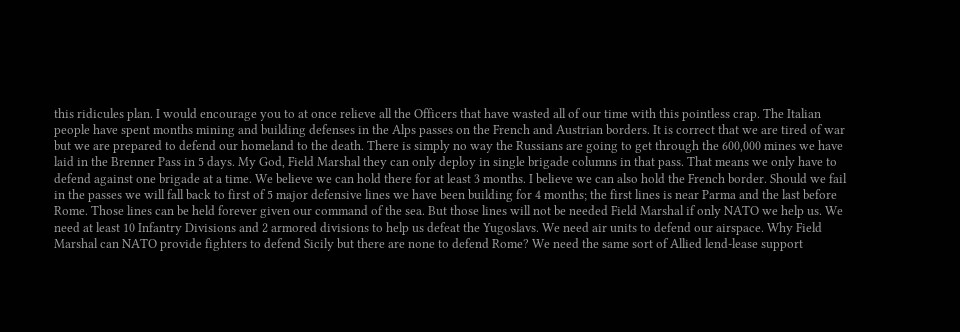this ridicules plan. I would encourage you to at once relieve all the Officers that have wasted all of our time with this pointless crap. The Italian people have spent months mining and building defenses in the Alps passes on the French and Austrian borders. It is correct that we are tired of war but we are prepared to defend our homeland to the death. There is simply no way the Russians are going to get through the 600,000 mines we have laid in the Brenner Pass in 5 days. My God, Field Marshal they can only deploy in single brigade columns in that pass. That means we only have to defend against one brigade at a time. We believe we can hold there for at least 3 months. I believe we can also hold the French border. Should we fail in the passes we will fall back to first of 5 major defensive lines we have been building for 4 months; the first lines is near Parma and the last before Rome. Those lines can be held forever given our command of the sea. But those lines will not be needed Field Marshal if only NATO we help us. We need at least 10 Infantry Divisions and 2 armored divisions to help us defeat the Yugoslavs. We need air units to defend our airspace. Why Field Marshal can NATO provide fighters to defend Sicily but there are none to defend Rome? We need the same sort of Allied lend-lease support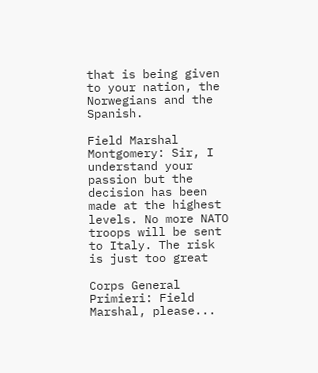that is being given to your nation, the Norwegians and the Spanish.

Field Marshal Montgomery: Sir, I understand your passion but the decision has been made at the highest levels. No more NATO troops will be sent to Italy. The risk is just too great

Corps General Primieri: Field Marshal, please...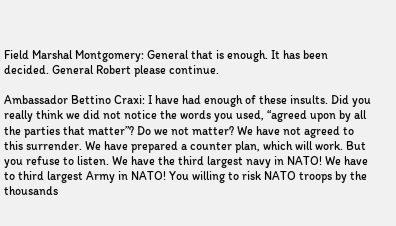Field Marshal Montgomery: General that is enough. It has been decided. General Robert please continue.

Ambassador Bettino Craxi: I have had enough of these insults. Did you really think we did not notice the words you used, “agreed upon by all the parties that matter”? Do we not matter? We have not agreed to this surrender. We have prepared a counter plan, which will work. But you refuse to listen. We have the third largest navy in NATO! We have to third largest Army in NATO! You willing to risk NATO troops by the thousands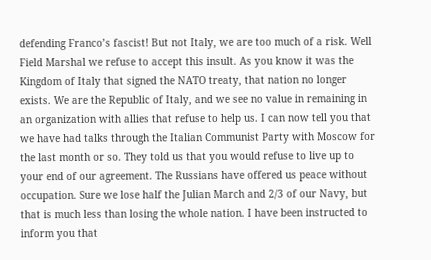defending Franco’s fascist! But not Italy, we are too much of a risk. Well Field Marshal we refuse to accept this insult. As you know it was the Kingdom of Italy that signed the NATO treaty, that nation no longer exists. We are the Republic of Italy, and we see no value in remaining in an organization with allies that refuse to help us. I can now tell you that we have had talks through the Italian Communist Party with Moscow for the last month or so. They told us that you would refuse to live up to your end of our agreement. The Russians have offered us peace without occupation. Sure we lose half the Julian March and 2/3 of our Navy, but that is much less than losing the whole nation. I have been instructed to inform you that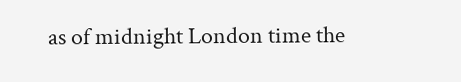as of midnight London time the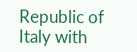Republic of Italy with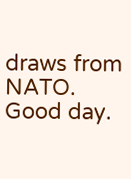draws from NATO. Good day.